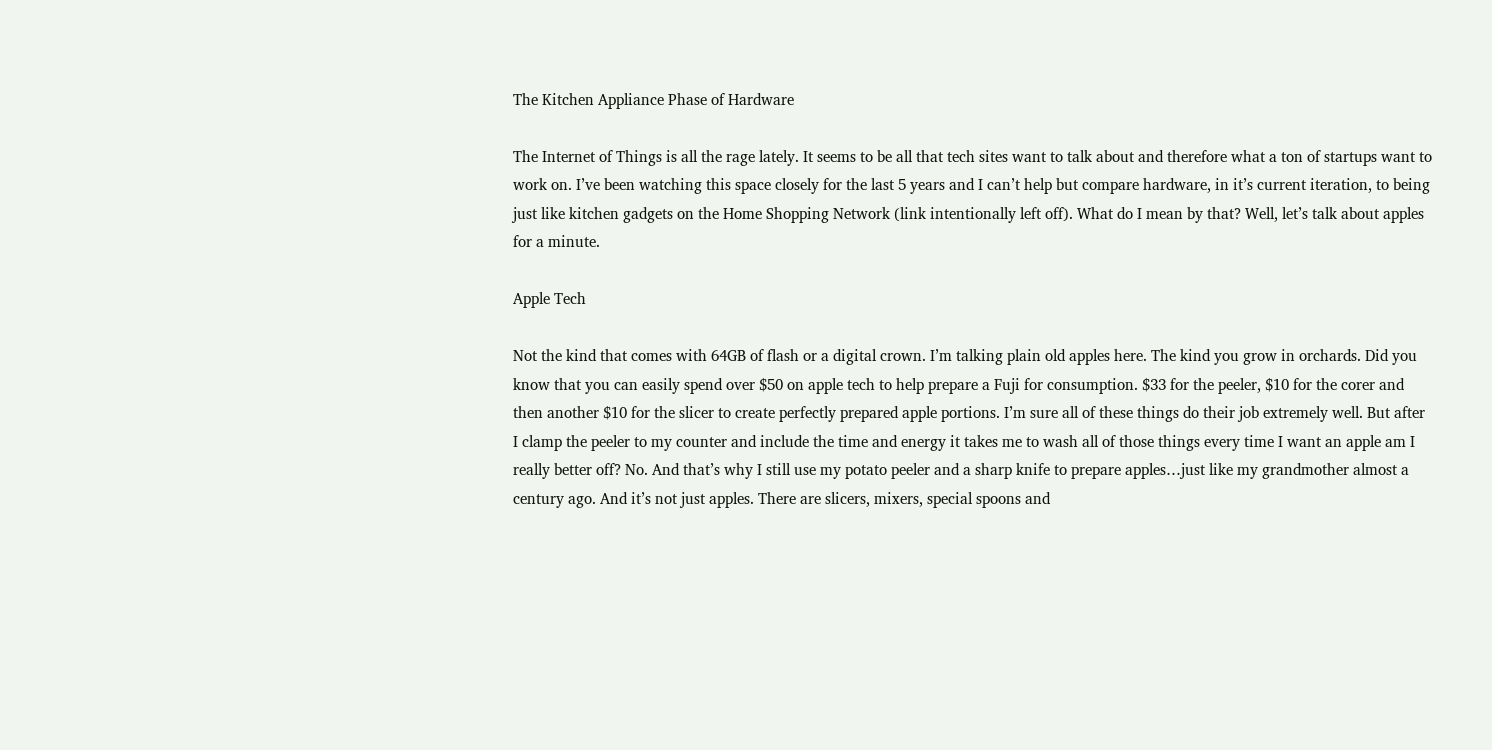The Kitchen Appliance Phase of Hardware

The Internet of Things is all the rage lately. It seems to be all that tech sites want to talk about and therefore what a ton of startups want to work on. I’ve been watching this space closely for the last 5 years and I can’t help but compare hardware, in it’s current iteration, to being just like kitchen gadgets on the Home Shopping Network (link intentionally left off). What do I mean by that? Well, let’s talk about apples for a minute.

Apple Tech

Not the kind that comes with 64GB of flash or a digital crown. I’m talking plain old apples here. The kind you grow in orchards. Did you know that you can easily spend over $50 on apple tech to help prepare a Fuji for consumption. $33 for the peeler, $10 for the corer and then another $10 for the slicer to create perfectly prepared apple portions. I’m sure all of these things do their job extremely well. But after I clamp the peeler to my counter and include the time and energy it takes me to wash all of those things every time I want an apple am I really better off? No. And that’s why I still use my potato peeler and a sharp knife to prepare apples…just like my grandmother almost a century ago. And it’s not just apples. There are slicers, mixers, special spoons and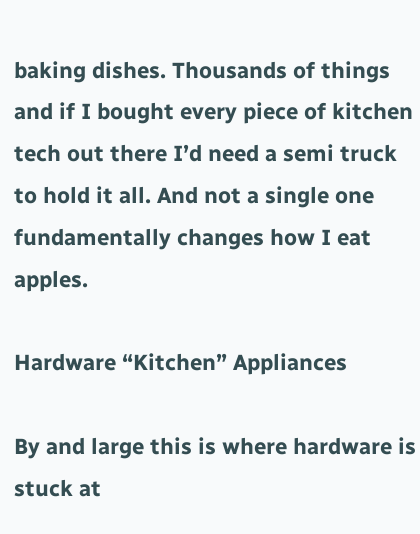baking dishes. Thousands of things and if I bought every piece of kitchen tech out there I’d need a semi truck to hold it all. And not a single one fundamentally changes how I eat apples.

Hardware “Kitchen” Appliances

By and large this is where hardware is stuck at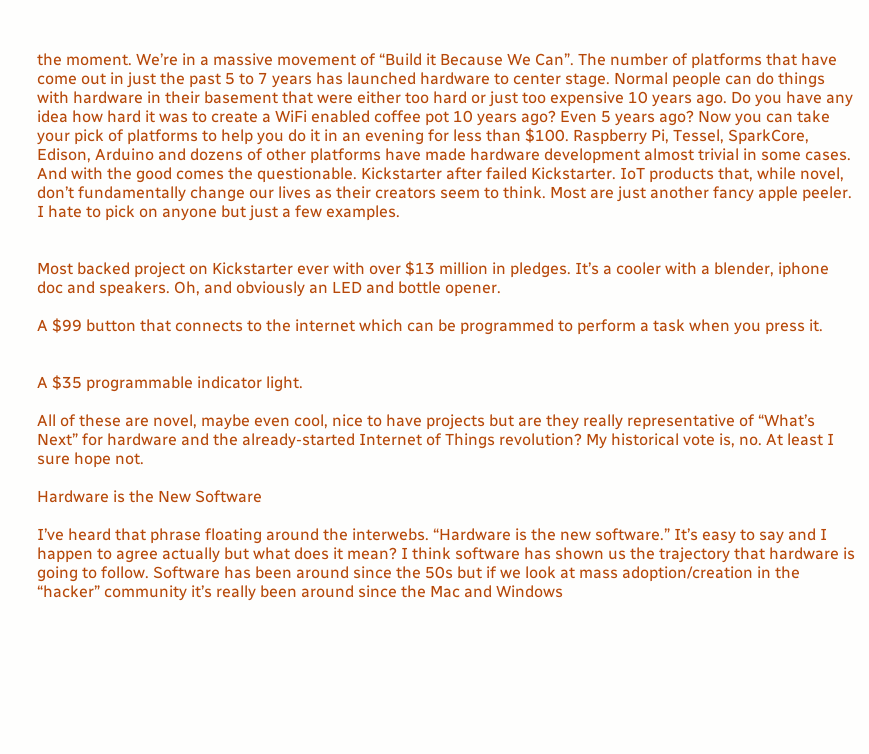the moment. We’re in a massive movement of “Build it Because We Can”. The number of platforms that have come out in just the past 5 to 7 years has launched hardware to center stage. Normal people can do things with hardware in their basement that were either too hard or just too expensive 10 years ago. Do you have any idea how hard it was to create a WiFi enabled coffee pot 10 years ago? Even 5 years ago? Now you can take your pick of platforms to help you do it in an evening for less than $100. Raspberry Pi, Tessel, SparkCore, Edison, Arduino and dozens of other platforms have made hardware development almost trivial in some cases. And with the good comes the questionable. Kickstarter after failed Kickstarter. IoT products that, while novel, don’t fundamentally change our lives as their creators seem to think. Most are just another fancy apple peeler. I hate to pick on anyone but just a few examples.


Most backed project on Kickstarter ever with over $13 million in pledges. It’s a cooler with a blender, iphone doc and speakers. Oh, and obviously an LED and bottle opener.

A $99 button that connects to the internet which can be programmed to perform a task when you press it.


A $35 programmable indicator light.

All of these are novel, maybe even cool, nice to have projects but are they really representative of “What’s Next” for hardware and the already-started Internet of Things revolution? My historical vote is, no. At least I sure hope not.

Hardware is the New Software

I’ve heard that phrase floating around the interwebs. “Hardware is the new software.” It’s easy to say and I happen to agree actually but what does it mean? I think software has shown us the trajectory that hardware is going to follow. Software has been around since the 50s but if we look at mass adoption/creation in the “hacker” community it’s really been around since the Mac and Windows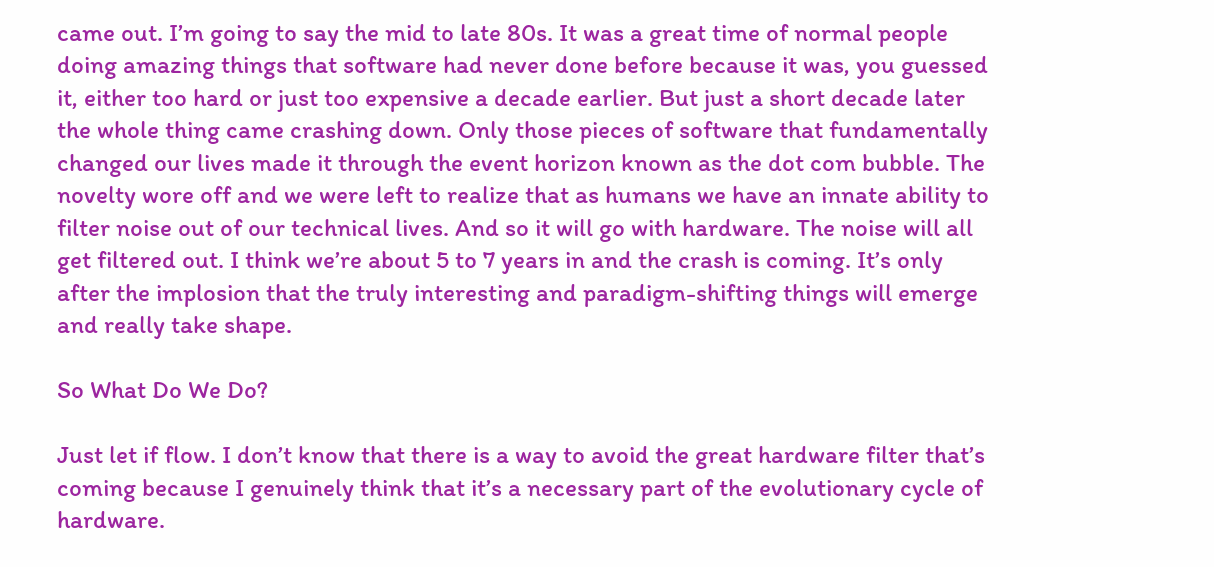came out. I’m going to say the mid to late 80s. It was a great time of normal people doing amazing things that software had never done before because it was, you guessed it, either too hard or just too expensive a decade earlier. But just a short decade later the whole thing came crashing down. Only those pieces of software that fundamentally changed our lives made it through the event horizon known as the dot com bubble. The novelty wore off and we were left to realize that as humans we have an innate ability to filter noise out of our technical lives. And so it will go with hardware. The noise will all get filtered out. I think we’re about 5 to 7 years in and the crash is coming. It’s only after the implosion that the truly interesting and paradigm-shifting things will emerge and really take shape.

So What Do We Do?

Just let if flow. I don’t know that there is a way to avoid the great hardware filter that’s coming because I genuinely think that it’s a necessary part of the evolutionary cycle of hardware.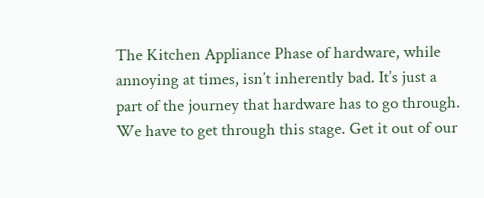The Kitchen Appliance Phase of hardware, while annoying at times, isn’t inherently bad. It’s just a part of the journey that hardware has to go through. We have to get through this stage. Get it out of our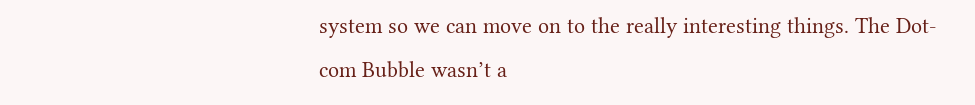system so we can move on to the really interesting things. The Dot-com Bubble wasn’t a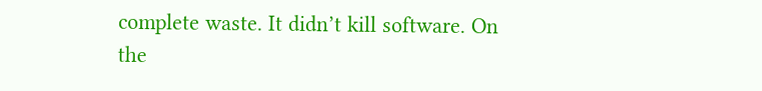complete waste. It didn’t kill software. On the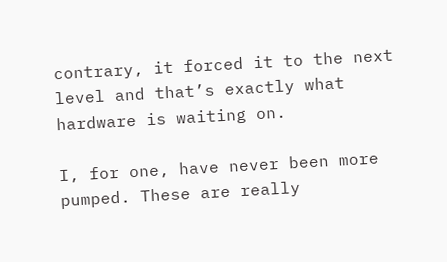contrary, it forced it to the next level and that’s exactly what hardware is waiting on.

I, for one, have never been more pumped. These are really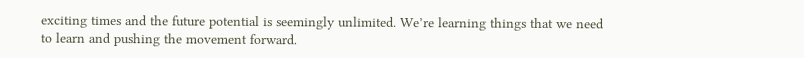exciting times and the future potential is seemingly unlimited. We’re learning things that we need to learn and pushing the movement forward.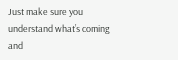Just make sure you understand what’s coming and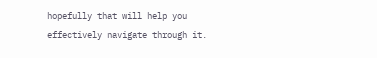hopefully that will help you effectively navigate through it.